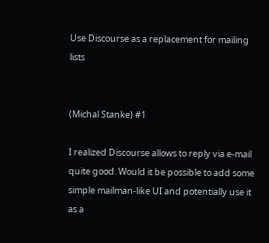Use Discourse as a replacement for mailing lists


(Michal Stanke) #1

I realized Discourse allows to reply via e-mail quite good. Would it be possible to add some simple mailman-like UI and potentially use it as a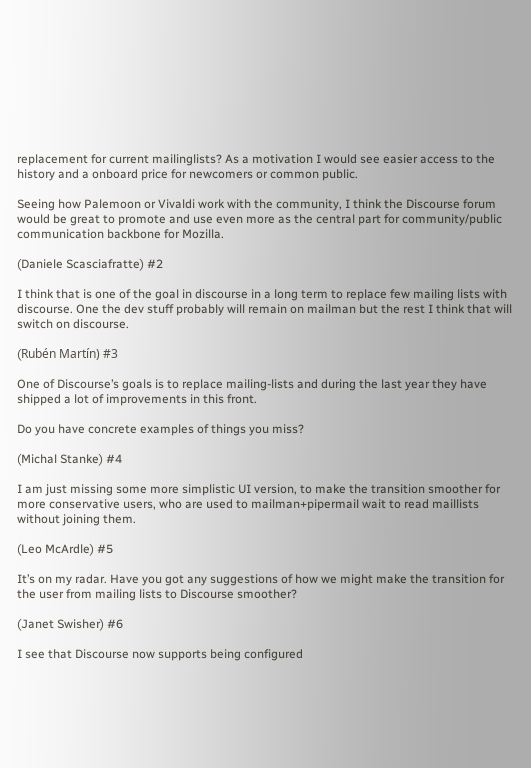replacement for current mailinglists? As a motivation I would see easier access to the history and a onboard price for newcomers or common public.

Seeing how Palemoon or Vivaldi work with the community, I think the Discourse forum would be great to promote and use even more as the central part for community/public communication backbone for Mozilla.

(Daniele Scasciafratte) #2

I think that is one of the goal in discourse in a long term to replace few mailing lists with discourse. One the dev stuff probably will remain on mailman but the rest I think that will switch on discourse.

(Rubén Martín) #3

One of Discourse’s goals is to replace mailing-lists and during the last year they have shipped a lot of improvements in this front.

Do you have concrete examples of things you miss?

(Michal Stanke) #4

I am just missing some more simplistic UI version, to make the transition smoother for more conservative users, who are used to mailman+pipermail wait to read maillists without joining them.

(Leo McArdle) #5

It’s on my radar. Have you got any suggestions of how we might make the transition for the user from mailing lists to Discourse smoother?

(Janet Swisher) #6

I see that Discourse now supports being configured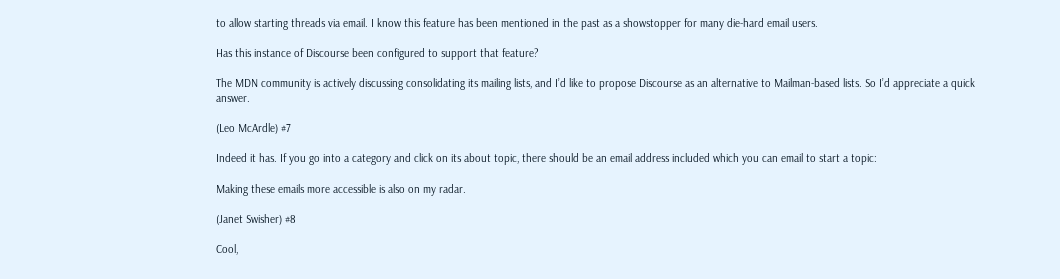to allow starting threads via email. I know this feature has been mentioned in the past as a showstopper for many die-hard email users.

Has this instance of Discourse been configured to support that feature?

The MDN community is actively discussing consolidating its mailing lists, and I’d like to propose Discourse as an alternative to Mailman-based lists. So I’d appreciate a quick answer.

(Leo McArdle) #7

Indeed it has. If you go into a category and click on its about topic, there should be an email address included which you can email to start a topic:

Making these emails more accessible is also on my radar.

(Janet Swisher) #8

Cool,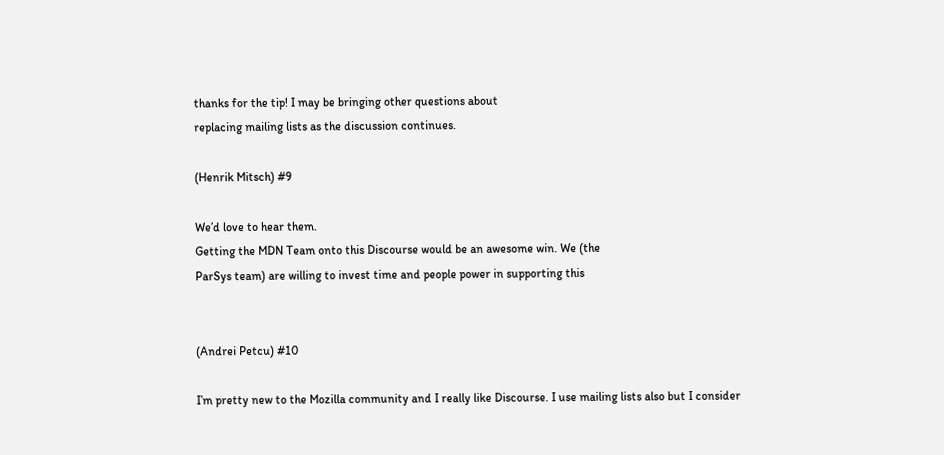thanks for the tip! I may be bringing other questions about
replacing mailing lists as the discussion continues.

(Henrik Mitsch) #9

We’d love to hear them.
Getting the MDN Team onto this Discourse would be an awesome win. We (the
ParSys team) are willing to invest time and people power in supporting this


(Andrei Petcu) #10

I’m pretty new to the Mozilla community and I really like Discourse. I use mailing lists also but I consider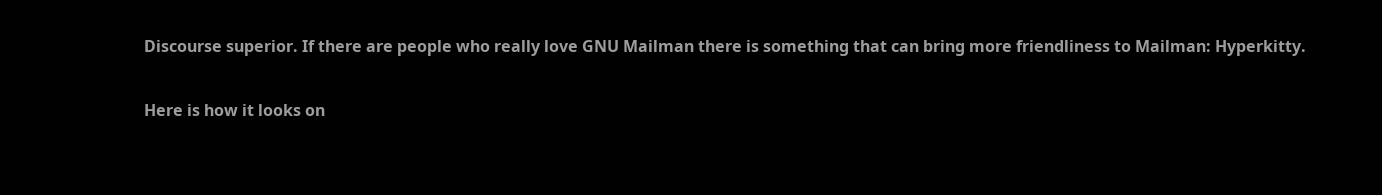Discourse superior. If there are people who really love GNU Mailman there is something that can bring more friendliness to Mailman: Hyperkitty.

Here is how it looks on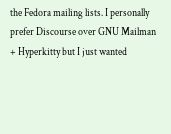the Fedora mailing lists. I personally prefer Discourse over GNU Mailman + Hyperkitty but I just wanted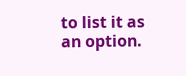to list it as an option.